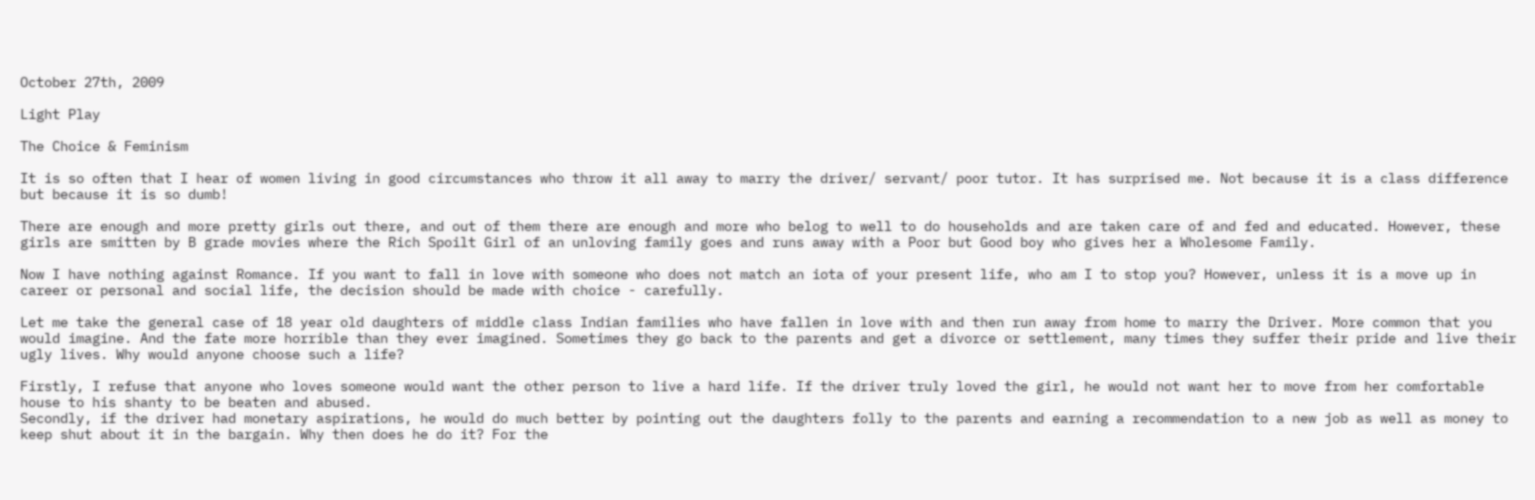October 27th, 2009

Light Play

The Choice & Feminism

It is so often that I hear of women living in good circumstances who throw it all away to marry the driver/ servant/ poor tutor. It has surprised me. Not because it is a class difference but because it is so dumb!

There are enough and more pretty girls out there, and out of them there are enough and more who belog to well to do households and are taken care of and fed and educated. However, these girls are smitten by B grade movies where the Rich Spoilt Girl of an unloving family goes and runs away with a Poor but Good boy who gives her a Wholesome Family.

Now I have nothing against Romance. If you want to fall in love with someone who does not match an iota of your present life, who am I to stop you? However, unless it is a move up in career or personal and social life, the decision should be made with choice - carefully.

Let me take the general case of 18 year old daughters of middle class Indian families who have fallen in love with and then run away from home to marry the Driver. More common that you would imagine. And the fate more horrible than they ever imagined. Sometimes they go back to the parents and get a divorce or settlement, many times they suffer their pride and live their ugly lives. Why would anyone choose such a life?

Firstly, I refuse that anyone who loves someone would want the other person to live a hard life. If the driver truly loved the girl, he would not want her to move from her comfortable house to his shanty to be beaten and abused.
Secondly, if the driver had monetary aspirations, he would do much better by pointing out the daughters folly to the parents and earning a recommendation to a new job as well as money to keep shut about it in the bargain. Why then does he do it? For the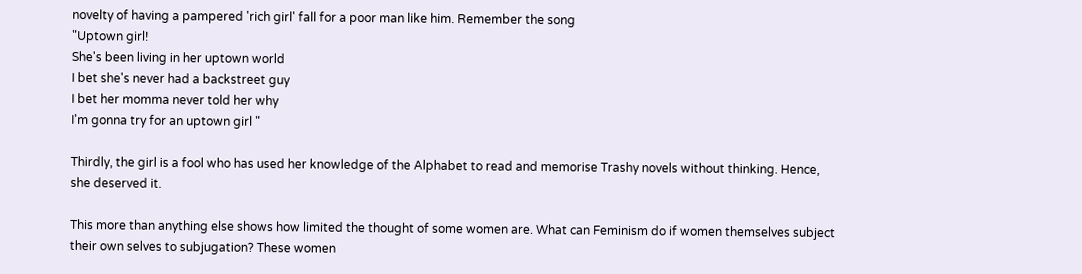novelty of having a pampered 'rich girl' fall for a poor man like him. Remember the song
"Uptown girl!
She's been living in her uptown world
I bet she's never had a backstreet guy
I bet her momma never told her why
I'm gonna try for an uptown girl "

Thirdly, the girl is a fool who has used her knowledge of the Alphabet to read and memorise Trashy novels without thinking. Hence, she deserved it.

This more than anything else shows how limited the thought of some women are. What can Feminism do if women themselves subject their own selves to subjugation? These women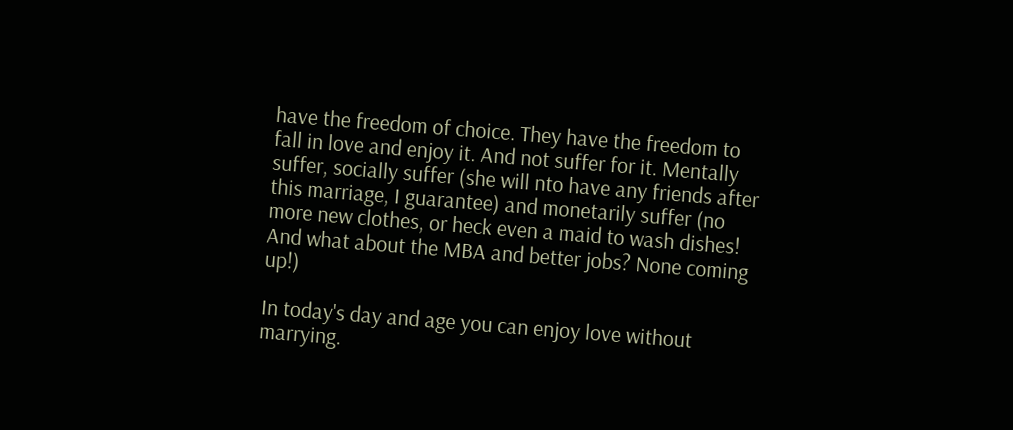have the freedom of choice. They have the freedom to fall in love and enjoy it. And not suffer for it. Mentally suffer, socially suffer (she will nto have any friends after this marriage, I guarantee) and monetarily suffer (no more new clothes, or heck even a maid to wash dishes! And what about the MBA and better jobs? None coming up!)

In today's day and age you can enjoy love without marrying.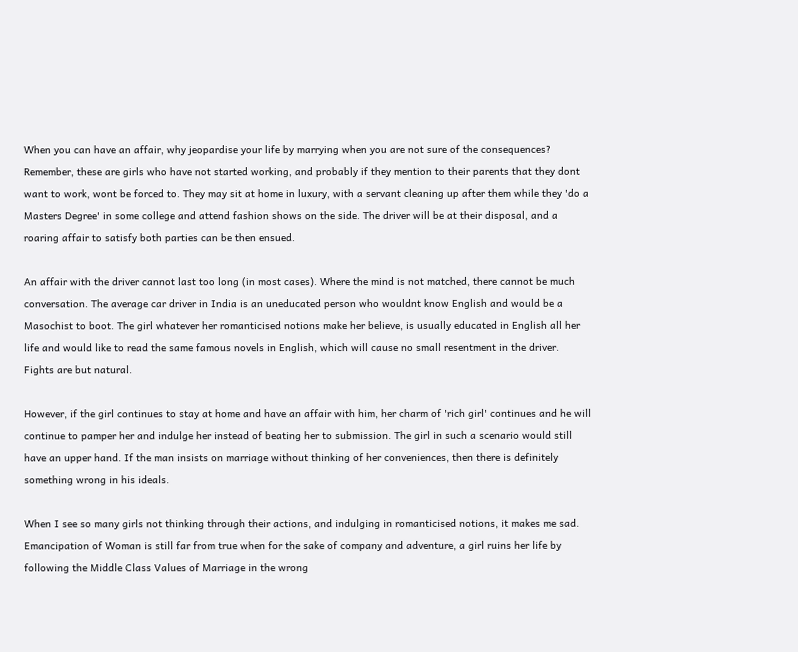When you can have an affair, why jeopardise your life by marrying when you are not sure of the consequences? Remember, these are girls who have not started working, and probably if they mention to their parents that they dont want to work, wont be forced to. They may sit at home in luxury, with a servant cleaning up after them while they 'do a Masters Degree' in some college and attend fashion shows on the side. The driver will be at their disposal, and a roaring affair to satisfy both parties can be then ensued.

An affair with the driver cannot last too long (in most cases). Where the mind is not matched, there cannot be much conversation. The average car driver in India is an uneducated person who wouldnt know English and would be a Masochist to boot. The girl whatever her romanticised notions make her believe, is usually educated in English all her life and would like to read the same famous novels in English, which will cause no small resentment in the driver. Fights are but natural.

However, if the girl continues to stay at home and have an affair with him, her charm of 'rich girl' continues and he will continue to pamper her and indulge her instead of beating her to submission. The girl in such a scenario would still have an upper hand. If the man insists on marriage without thinking of her conveniences, then there is definitely something wrong in his ideals.

When I see so many girls not thinking through their actions, and indulging in romanticised notions, it makes me sad. Emancipation of Woman is still far from true when for the sake of company and adventure, a girl ruins her life by following the Middle Class Values of Marriage in the wrong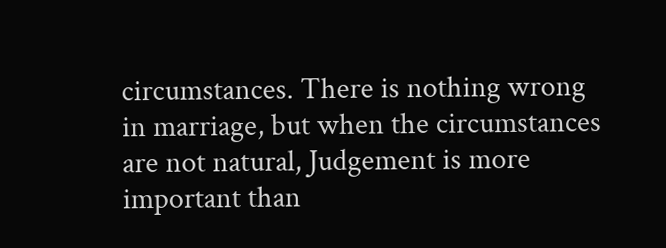circumstances. There is nothing wrong in marriage, but when the circumstances are not natural, Judgement is more important than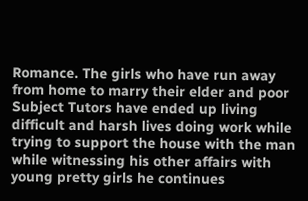Romance. The girls who have run away from home to marry their elder and poor Subject Tutors have ended up living difficult and harsh lives doing work while trying to support the house with the man while witnessing his other affairs with young pretty girls he continues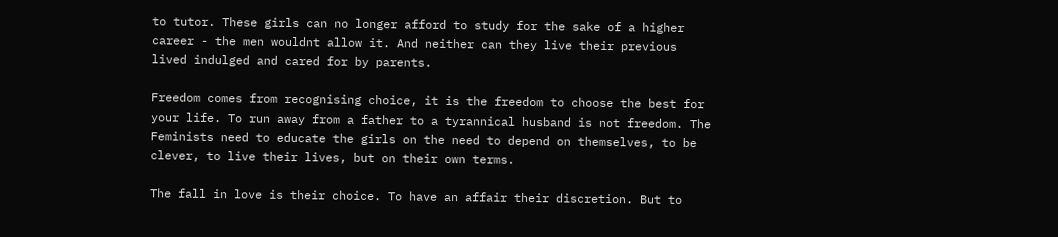to tutor. These girls can no longer afford to study for the sake of a higher career - the men wouldnt allow it. And neither can they live their previous lived indulged and cared for by parents.

Freedom comes from recognising choice, it is the freedom to choose the best for your life. To run away from a father to a tyrannical husband is not freedom. The Feminists need to educate the girls on the need to depend on themselves, to be clever, to live their lives, but on their own terms.

The fall in love is their choice. To have an affair their discretion. But to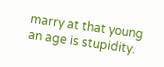marry at that young an age is stupidity.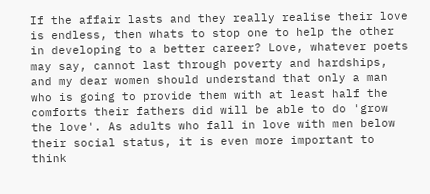If the affair lasts and they really realise their love is endless, then whats to stop one to help the other in developing to a better career? Love, whatever poets may say, cannot last through poverty and hardships, and my dear women should understand that only a man who is going to provide them with at least half the comforts their fathers did will be able to do 'grow the love'. As adults who fall in love with men below their social status, it is even more important to think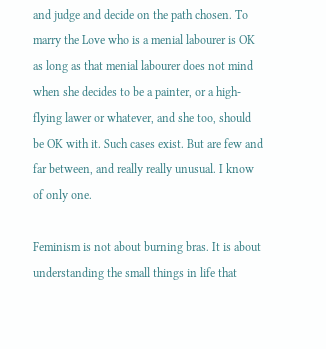and judge and decide on the path chosen. To marry the Love who is a menial labourer is OK as long as that menial labourer does not mind when she decides to be a painter, or a high-flying lawer or whatever, and she too, should be OK with it. Such cases exist. But are few and far between, and really really unusual. I know of only one.

Feminism is not about burning bras. It is about understanding the small things in life that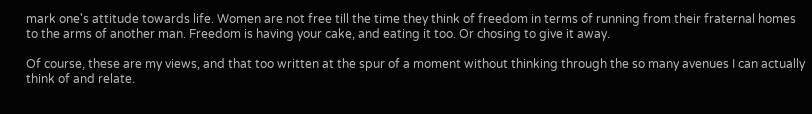mark one's attitude towards life. Women are not free till the time they think of freedom in terms of running from their fraternal homes to the arms of another man. Freedom is having your cake, and eating it too. Or chosing to give it away.

Of course, these are my views, and that too written at the spur of a moment without thinking through the so many avenues I can actually think of and relate.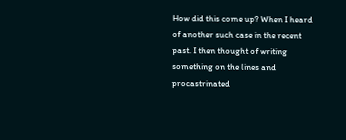How did this come up? When I heard of another such case in the recent past. I then thought of writing something on the lines and procastrinated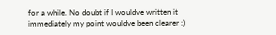for a while. No doubt if I wouldve written it immediately my point wouldve been clearer :)